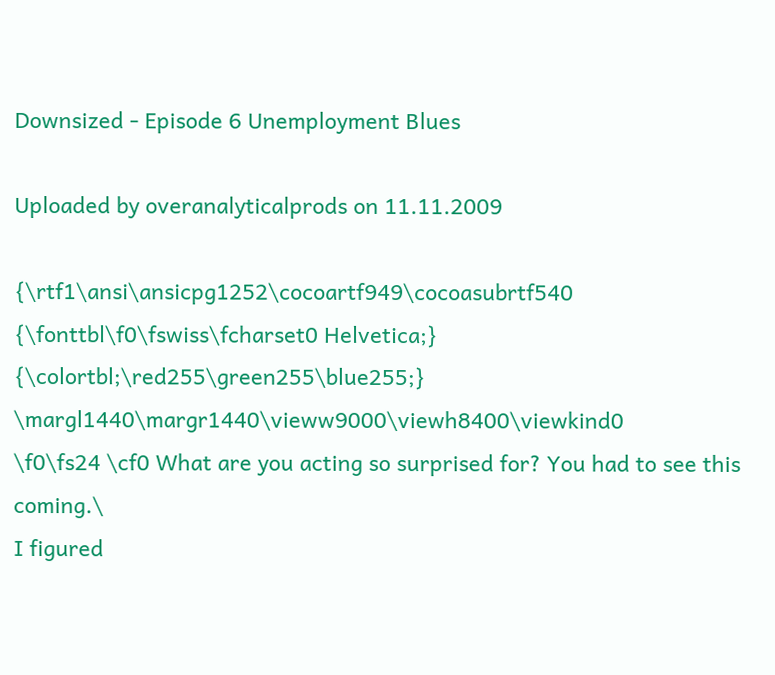Downsized - Episode 6 Unemployment Blues

Uploaded by overanalyticalprods on 11.11.2009

{\rtf1\ansi\ansicpg1252\cocoartf949\cocoasubrtf540 {\fonttbl\f0\fswiss\fcharset0 Helvetica;}
{\colortbl;\red255\green255\blue255;} \margl1440\margr1440\vieww9000\viewh8400\viewkind0
\f0\fs24 \cf0 What are you acting so surprised for? You had to see this coming.\
I figured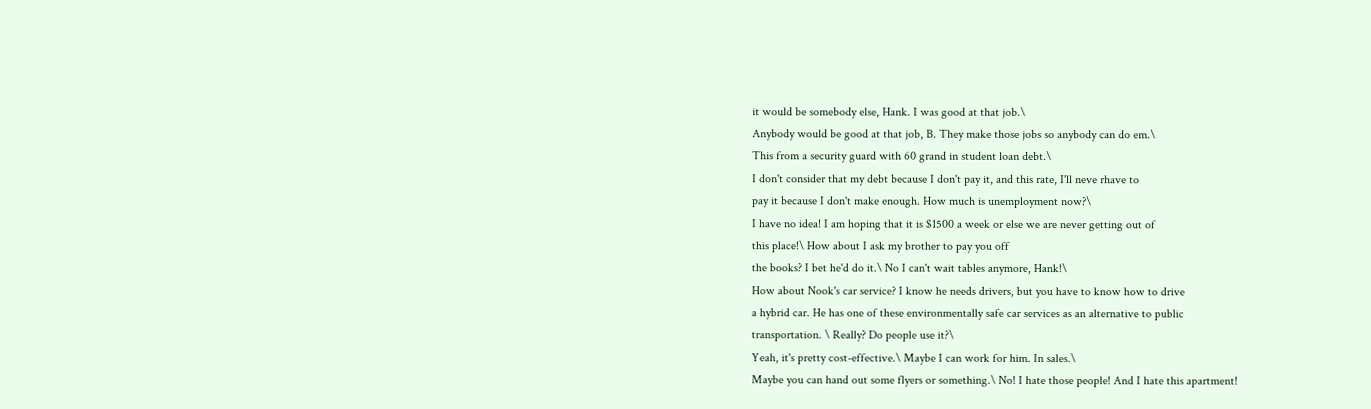it would be somebody else, Hank. I was good at that job.\
Anybody would be good at that job, B. They make those jobs so anybody can do em.\
This from a security guard with 60 grand in student loan debt.\
I don't consider that my debt because I don't pay it, and this rate, I'll neve rhave to
pay it because I don't make enough. How much is unemployment now?\
I have no idea! I am hoping that it is $1500 a week or else we are never getting out of
this place!\ How about I ask my brother to pay you off
the books? I bet he'd do it.\ No I can't wait tables anymore, Hank!\
How about Nook's car service? I know he needs drivers, but you have to know how to drive
a hybrid car. He has one of these environmentally safe car services as an alternative to public
transportation. \ Really? Do people use it?\
Yeah, it's pretty cost-effective.\ Maybe I can work for him. In sales.\
Maybe you can hand out some flyers or something.\ No! I hate those people! And I hate this apartment!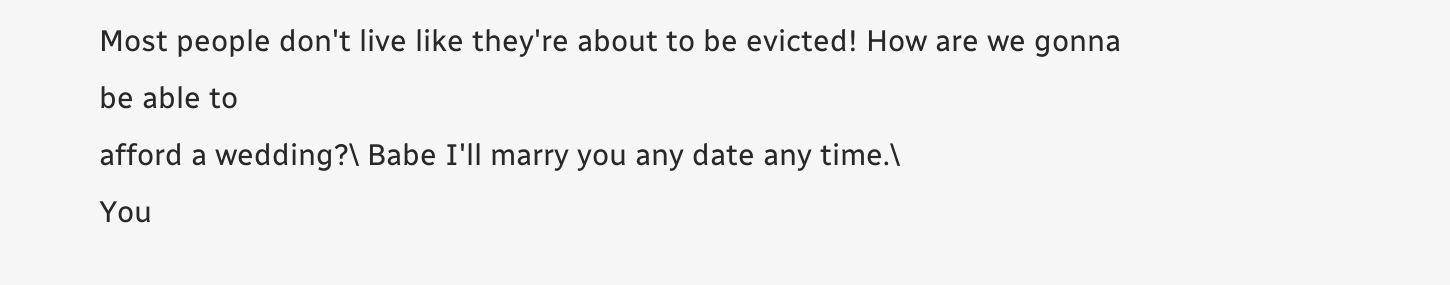Most people don't live like they're about to be evicted! How are we gonna be able to
afford a wedding?\ Babe I'll marry you any date any time.\
You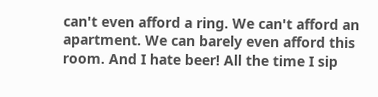can't even afford a ring. We can't afford an apartment. We can barely even afford this
room. And I hate beer! All the time I sip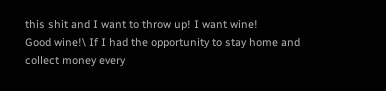this shit and I want to throw up! I want wine!
Good wine!\ If I had the opportunity to stay home and
collect money every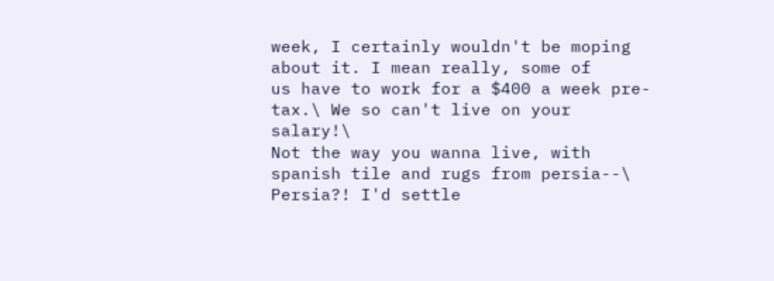week, I certainly wouldn't be moping about it. I mean really, some of
us have to work for a $400 a week pre-tax.\ We so can't live on your salary!\
Not the way you wanna live, with spanish tile and rugs from persia--\
Persia?! I'd settle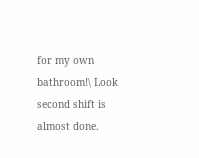for my own bathroom!\ Look second shift is almost done.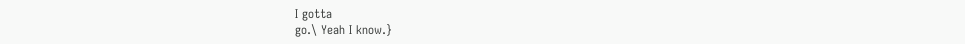I gotta
go.\ Yeah I know.}